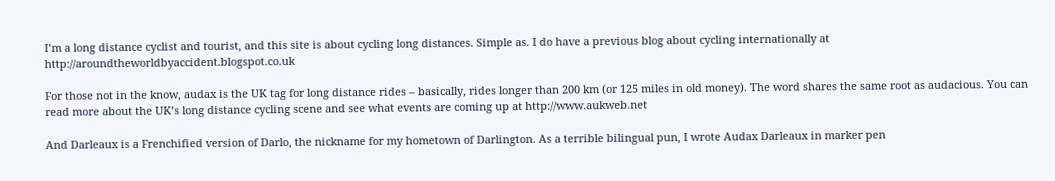I’m a long distance cyclist and tourist, and this site is about cycling long distances. Simple as. I do have a previous blog about cycling internationally at http://aroundtheworldbyaccident.blogspot.co.uk

For those not in the know, audax is the UK tag for long distance rides – basically, rides longer than 200 km (or 125 miles in old money). The word shares the same root as audacious. You can read more about the UK’s long distance cycling scene and see what events are coming up at http://www.aukweb.net

And Darleaux is a Frenchified version of Darlo, the nickname for my hometown of Darlington. As a terrible bilingual pun, I wrote Audax Darleaux in marker pen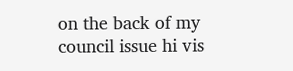on the back of my council issue hi vis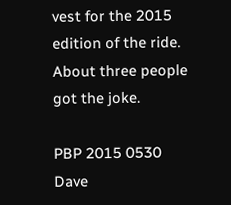vest for the 2015 edition of the ride. About three people got the joke.

PBP 2015 0530 Dave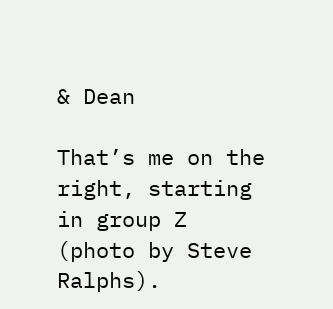& Dean

That’s me on the right, starting in group Z (photo by Steve Ralphs).